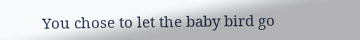You chose to let the baby bird go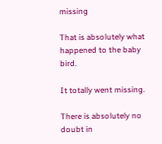missing

That is absolutely what happened to the baby bird.

It totally went missing.

There is absolutely no doubt in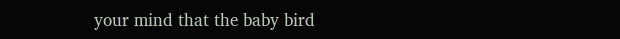your mind that the baby bird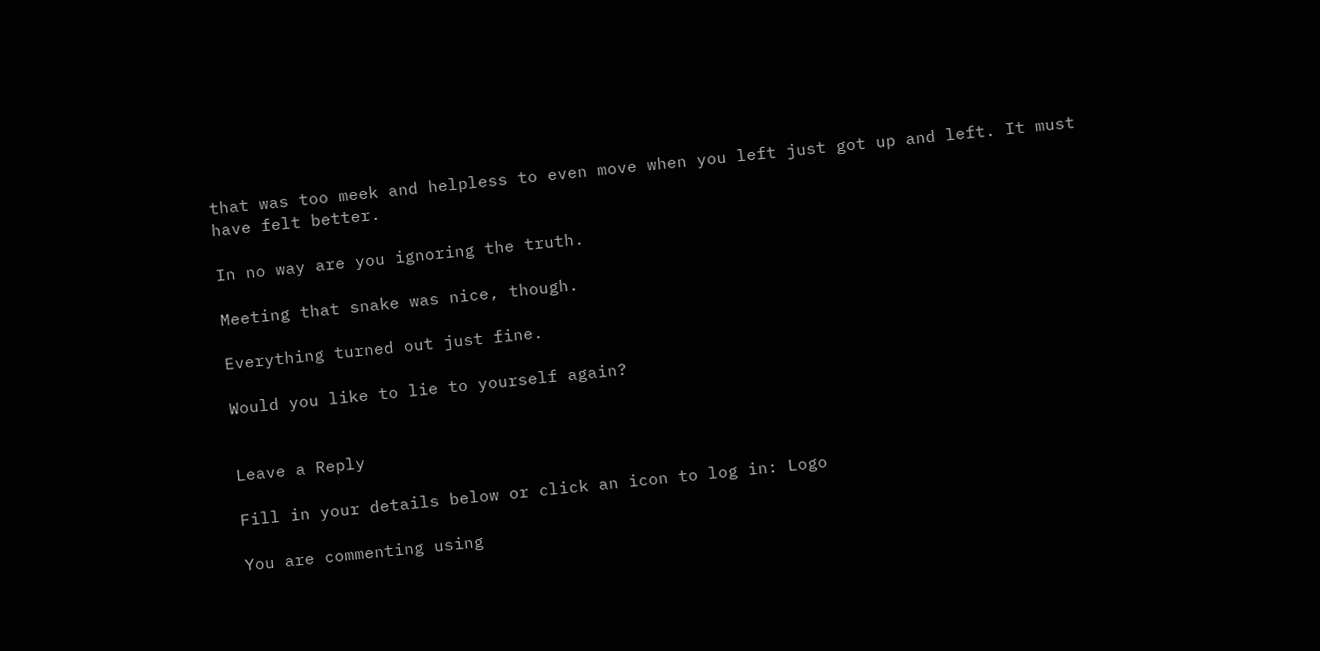that was too meek and helpless to even move when you left just got up and left. It must have felt better.

In no way are you ignoring the truth.

Meeting that snake was nice, though.

Everything turned out just fine.

Would you like to lie to yourself again?


Leave a Reply

Fill in your details below or click an icon to log in: Logo

You are commenting using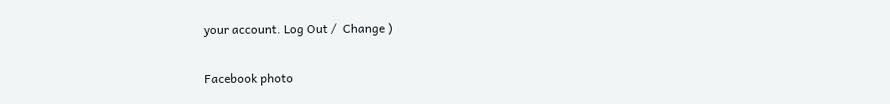your account. Log Out /  Change )

Facebook photo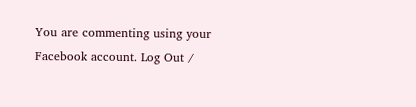You are commenting using your Facebook account. Log Out /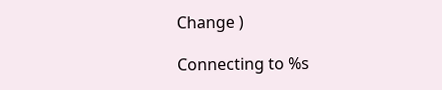Change )

Connecting to %s